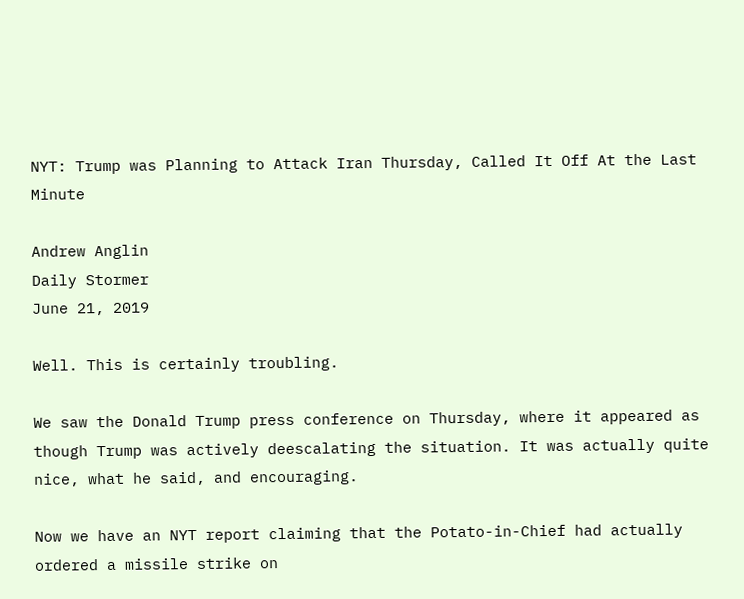NYT: Trump was Planning to Attack Iran Thursday, Called It Off At the Last Minute

Andrew Anglin
Daily Stormer
June 21, 2019

Well. This is certainly troubling.

We saw the Donald Trump press conference on Thursday, where it appeared as though Trump was actively deescalating the situation. It was actually quite nice, what he said, and encouraging.

Now we have an NYT report claiming that the Potato-in-Chief had actually ordered a missile strike on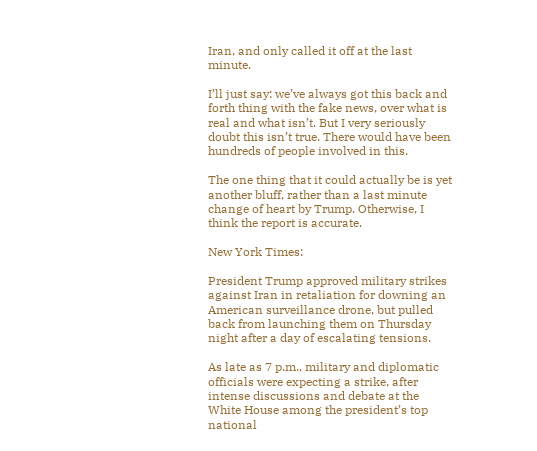Iran, and only called it off at the last minute.

I’ll just say: we’ve always got this back and forth thing with the fake news, over what is real and what isn’t. But I very seriously doubt this isn’t true. There would have been hundreds of people involved in this.

The one thing that it could actually be is yet another bluff, rather than a last minute change of heart by Trump. Otherwise, I think the report is accurate.

New York Times:

President Trump approved military strikes against Iran in retaliation for downing an American surveillance drone, but pulled back from launching them on Thursday night after a day of escalating tensions.

As late as 7 p.m., military and diplomatic officials were expecting a strike, after intense discussions and debate at the White House among the president’s top national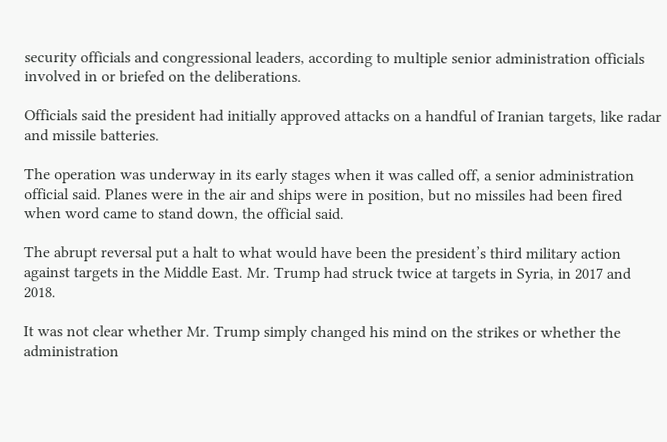security officials and congressional leaders, according to multiple senior administration officials involved in or briefed on the deliberations.

Officials said the president had initially approved attacks on a handful of Iranian targets, like radar and missile batteries.

The operation was underway in its early stages when it was called off, a senior administration official said. Planes were in the air and ships were in position, but no missiles had been fired when word came to stand down, the official said.

The abrupt reversal put a halt to what would have been the president’s third military action against targets in the Middle East. Mr. Trump had struck twice at targets in Syria, in 2017 and 2018.

It was not clear whether Mr. Trump simply changed his mind on the strikes or whether the administration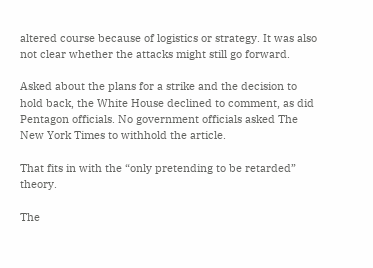altered course because of logistics or strategy. It was also not clear whether the attacks might still go forward.

Asked about the plans for a strike and the decision to hold back, the White House declined to comment, as did Pentagon officials. No government officials asked The New York Times to withhold the article.

That fits in with the “only pretending to be retarded” theory.

The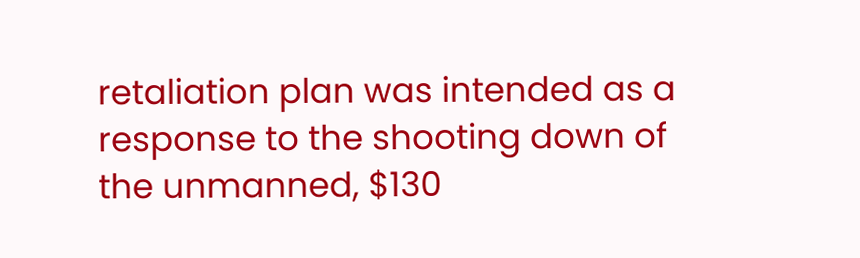retaliation plan was intended as a response to the shooting down of the unmanned, $130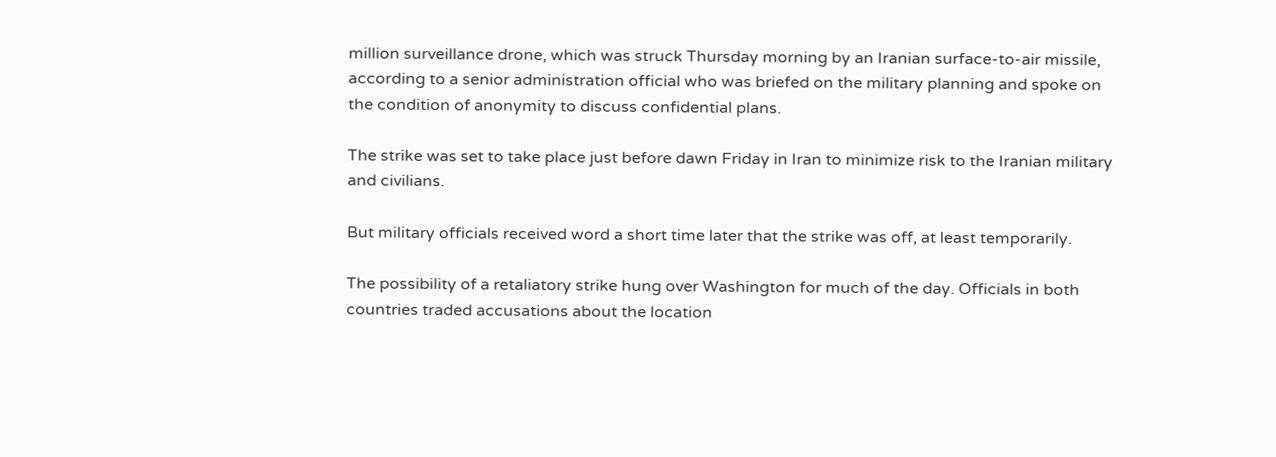million surveillance drone, which was struck Thursday morning by an Iranian surface-to-air missile, according to a senior administration official who was briefed on the military planning and spoke on the condition of anonymity to discuss confidential plans.

The strike was set to take place just before dawn Friday in Iran to minimize risk to the Iranian military and civilians.

But military officials received word a short time later that the strike was off, at least temporarily.

The possibility of a retaliatory strike hung over Washington for much of the day. Officials in both countries traded accusations about the location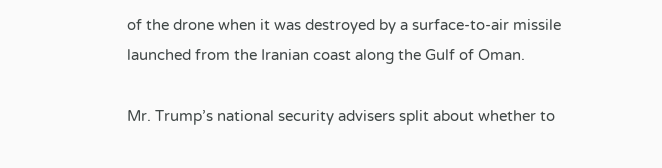of the drone when it was destroyed by a surface-to-air missile launched from the Iranian coast along the Gulf of Oman.

Mr. Trump’s national security advisers split about whether to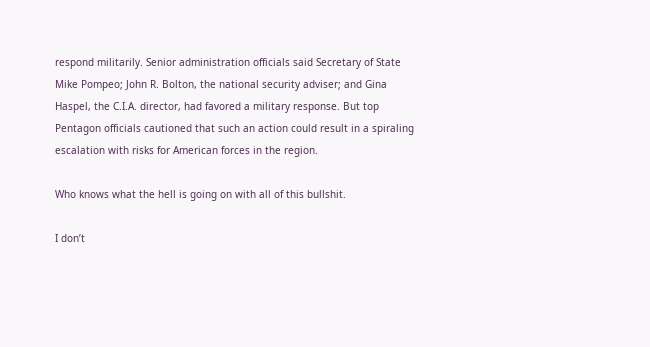respond militarily. Senior administration officials said Secretary of State Mike Pompeo; John R. Bolton, the national security adviser; and Gina Haspel, the C.I.A. director, had favored a military response. But top Pentagon officials cautioned that such an action could result in a spiraling escalation with risks for American forces in the region.

Who knows what the hell is going on with all of this bullshit.

I don’t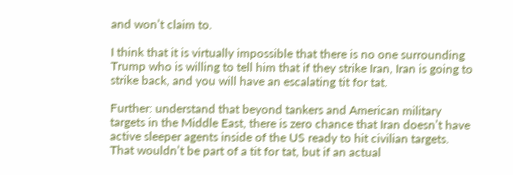and won’t claim to.

I think that it is virtually impossible that there is no one surrounding Trump who is willing to tell him that if they strike Iran, Iran is going to strike back, and you will have an escalating tit for tat.

Further: understand that beyond tankers and American military targets in the Middle East, there is zero chance that Iran doesn’t have active sleeper agents inside of the US ready to hit civilian targets. That wouldn’t be part of a tit for tat, but if an actual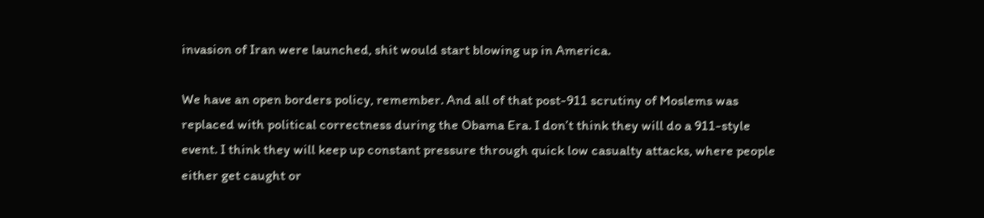invasion of Iran were launched, shit would start blowing up in America.

We have an open borders policy, remember. And all of that post-911 scrutiny of Moslems was replaced with political correctness during the Obama Era. I don’t think they will do a 911-style event. I think they will keep up constant pressure through quick low casualty attacks, where people either get caught or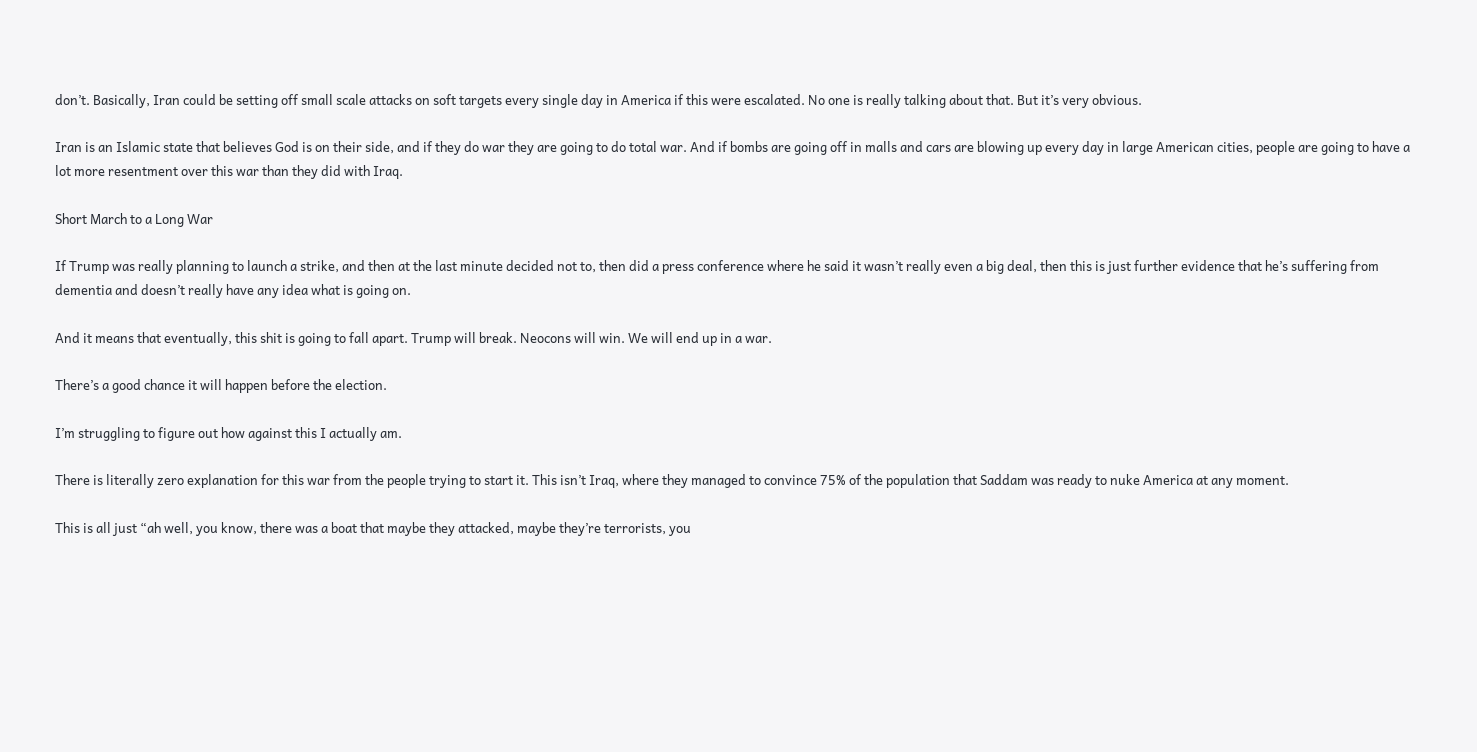don’t. Basically, Iran could be setting off small scale attacks on soft targets every single day in America if this were escalated. No one is really talking about that. But it’s very obvious.

Iran is an Islamic state that believes God is on their side, and if they do war they are going to do total war. And if bombs are going off in malls and cars are blowing up every day in large American cities, people are going to have a lot more resentment over this war than they did with Iraq.

Short March to a Long War

If Trump was really planning to launch a strike, and then at the last minute decided not to, then did a press conference where he said it wasn’t really even a big deal, then this is just further evidence that he’s suffering from dementia and doesn’t really have any idea what is going on.

And it means that eventually, this shit is going to fall apart. Trump will break. Neocons will win. We will end up in a war.

There’s a good chance it will happen before the election.

I’m struggling to figure out how against this I actually am.

There is literally zero explanation for this war from the people trying to start it. This isn’t Iraq, where they managed to convince 75% of the population that Saddam was ready to nuke America at any moment.

This is all just “ah well, you know, there was a boat that maybe they attacked, maybe they’re terrorists, you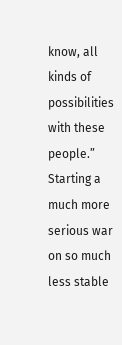know, all kinds of possibilities with these people.” Starting a much more serious war on so much less stable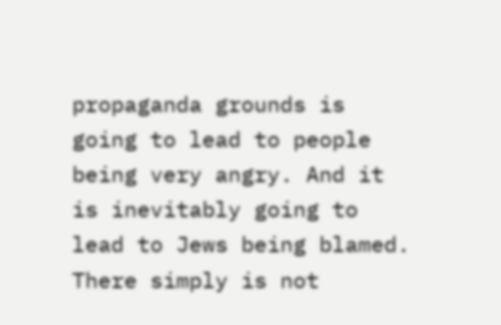propaganda grounds is going to lead to people being very angry. And it is inevitably going to lead to Jews being blamed. There simply is not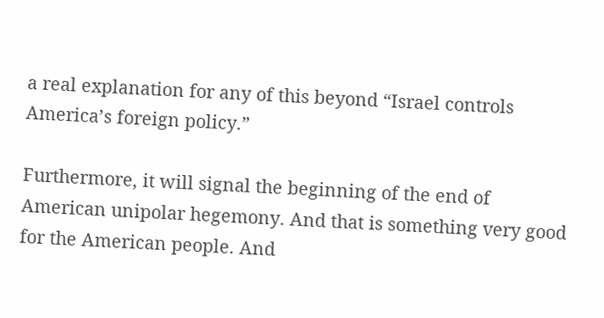a real explanation for any of this beyond “Israel controls America’s foreign policy.”

Furthermore, it will signal the beginning of the end of American unipolar hegemony. And that is something very good for the American people. And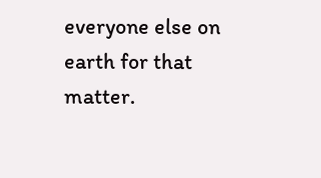everyone else on earth for that matter.